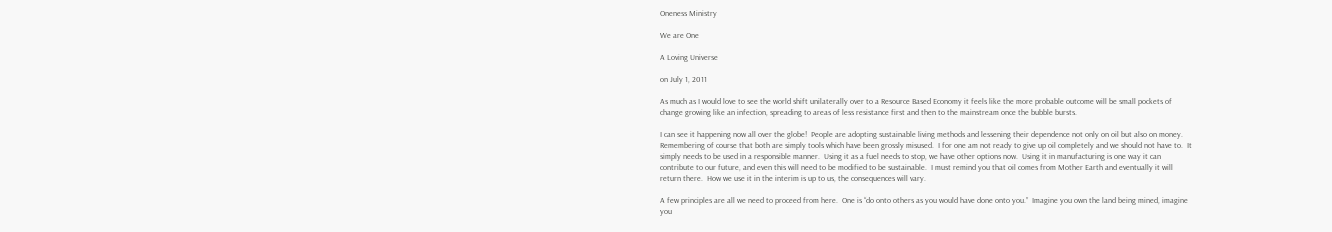Oneness Ministry

We are One

A Loving Universe

on July 1, 2011

As much as I would love to see the world shift unilaterally over to a Resource Based Economy it feels like the more probable outcome will be small pockets of change growing like an infection, spreading to areas of less resistance first and then to the mainstream once the bubble bursts.

I can see it happening now all over the globe!  People are adopting sustainable living methods and lessening their dependence not only on oil but also on money.  Remembering of course that both are simply tools which have been grossly misused.  I for one am not ready to give up oil completely and we should not have to.  It simply needs to be used in a responsible manner.  Using it as a fuel needs to stop, we have other options now.  Using it in manufacturing is one way it can contribute to our future, and even this will need to be modified to be sustainable.  I must remind you that oil comes from Mother Earth and eventually it will return there.  How we use it in the interim is up to us, the consequences will vary.

A few principles are all we need to proceed from here.  One is “do onto others as you would have done onto you.”  Imagine you own the land being mined, imagine you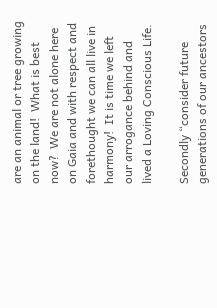are an animal or tree growing on the land!  What is best now?  We are not alone here on Gaia and with respect and forethought we can all live in harmony!  It is time we left our arrogance behind and lived a Loving Conscious Life.

Secondly “consider future generations of our ancestors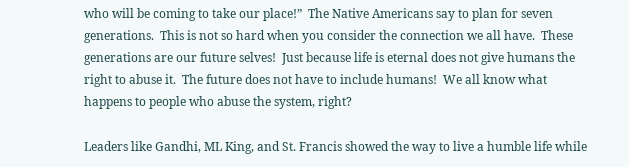who will be coming to take our place!”  The Native Americans say to plan for seven generations.  This is not so hard when you consider the connection we all have.  These generations are our future selves!  Just because life is eternal does not give humans the right to abuse it.  The future does not have to include humans!  We all know what happens to people who abuse the system, right?

Leaders like Gandhi, ML King, and St. Francis showed the way to live a humble life while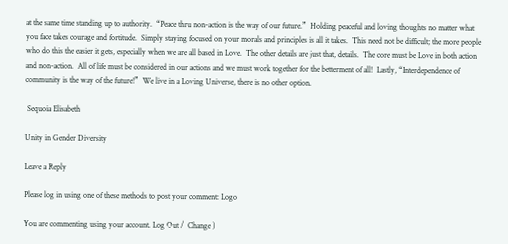at the same time standing up to authority.  “Peace thru non-action is the way of our future.”  Holding peaceful and loving thoughts no matter what you face takes courage and fortitude.  Simply staying focused on your morals and principles is all it takes.  This need not be difficult; the more people who do this the easier it gets, especially when we are all based in Love.  The other details are just that, details.  The core must be Love in both action and non-action.  All of life must be considered in our actions and we must work together for the betterment of all!  Lastly, “Interdependence of community is the way of the future!”  We live in a Loving Universe, there is no other option.

 Sequoia Elisabeth

Unity in Gender Diversity

Leave a Reply

Please log in using one of these methods to post your comment: Logo

You are commenting using your account. Log Out /  Change )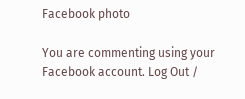Facebook photo

You are commenting using your Facebook account. Log Out /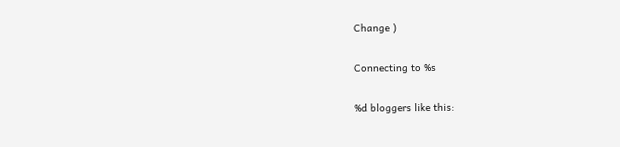Change )

Connecting to %s

%d bloggers like this: